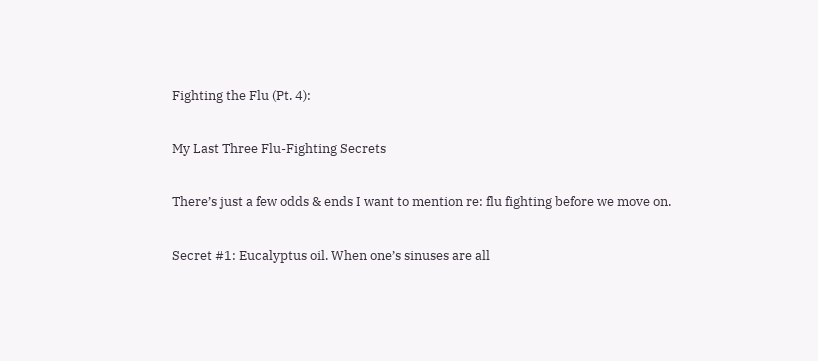Fighting the Flu (Pt. 4):

My Last Three Flu-Fighting Secrets

There’s just a few odds & ends I want to mention re: flu fighting before we move on.

Secret #1: Eucalyptus oil. When one’s sinuses are all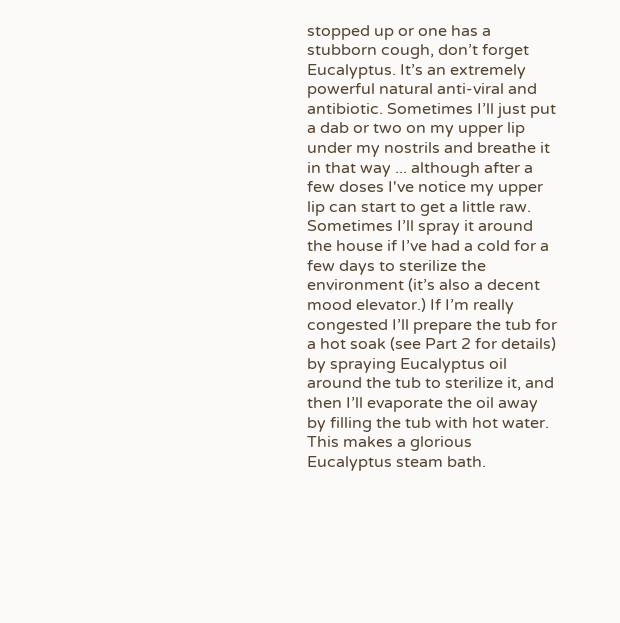stopped up or one has a stubborn cough, don’t forget Eucalyptus. It’s an extremely powerful natural anti-viral and antibiotic. Sometimes I’ll just put a dab or two on my upper lip under my nostrils and breathe it in that way ... although after a few doses I've notice my upper lip can start to get a little raw. Sometimes I’ll spray it around the house if I’ve had a cold for a few days to sterilize the environment (it’s also a decent mood elevator.) If I’m really congested I’ll prepare the tub for a hot soak (see Part 2 for details) by spraying Eucalyptus oil around the tub to sterilize it, and then I’ll evaporate the oil away by filling the tub with hot water. This makes a glorious Eucalyptus steam bath.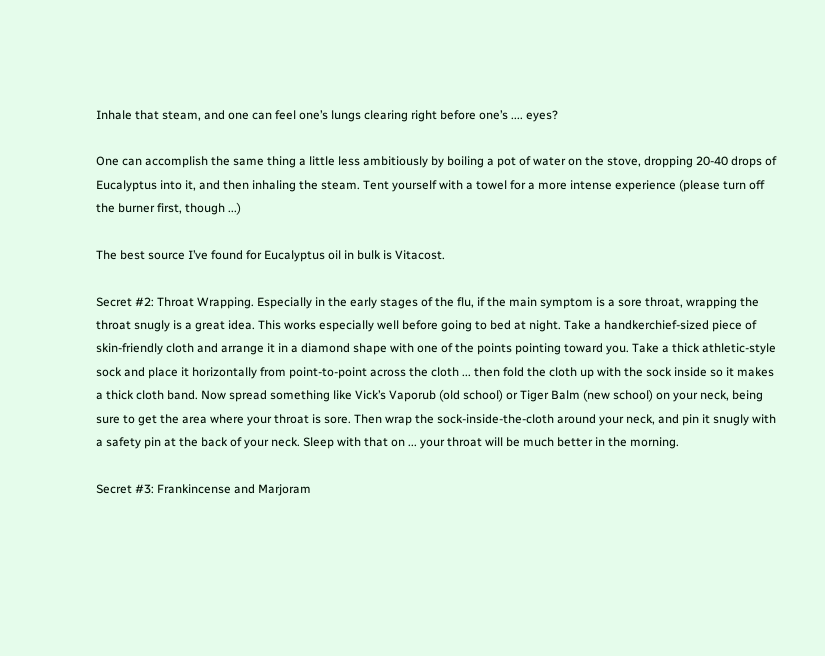Inhale that steam, and one can feel one’s lungs clearing right before one’s .... eyes?

One can accomplish the same thing a little less ambitiously by boiling a pot of water on the stove, dropping 20-40 drops of Eucalyptus into it, and then inhaling the steam. Tent yourself with a towel for a more intense experience (please turn off the burner first, though ...)

The best source I’ve found for Eucalyptus oil in bulk is Vitacost.

Secret #2: Throat Wrapping. Especially in the early stages of the flu, if the main symptom is a sore throat, wrapping the throat snugly is a great idea. This works especially well before going to bed at night. Take a handkerchief-sized piece of skin-friendly cloth and arrange it in a diamond shape with one of the points pointing toward you. Take a thick athletic-style sock and place it horizontally from point-to-point across the cloth ... then fold the cloth up with the sock inside so it makes a thick cloth band. Now spread something like Vick’s Vaporub (old school) or Tiger Balm (new school) on your neck, being sure to get the area where your throat is sore. Then wrap the sock-inside-the-cloth around your neck, and pin it snugly with a safety pin at the back of your neck. Sleep with that on ... your throat will be much better in the morning.

Secret #3: Frankincense and Marjoram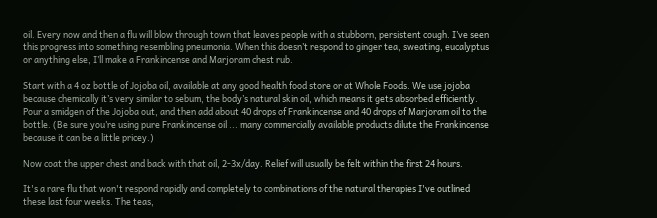oil. Every now and then a flu will blow through town that leaves people with a stubborn, persistent cough. I’ve seen this progress into something resembling pneumonia. When this doesn’t respond to ginger tea, sweating, eucalyptus or anything else, I’ll make a Frankincense and Marjoram chest rub.

Start with a 4 oz bottle of Jojoba oil, available at any good health food store or at Whole Foods. We use jojoba because chemically it’s very similar to sebum, the body’s natural skin oil, which means it gets absorbed efficiently. Pour a smidgen of the Jojoba out, and then add about 40 drops of Frankincense and 40 drops of Marjoram oil to the bottle. (Be sure you’re using pure Frankincense oil ... many commercially available products dilute the Frankincense because it can be a little pricey.)

Now coat the upper chest and back with that oil, 2-3x/day. Relief will usually be felt within the first 24 hours.

It's a rare flu that won't respond rapidly and completely to combinations of the natural therapies I've outlined these last four weeks. The teas,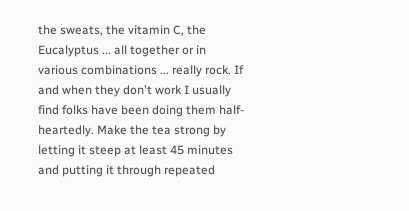the sweats, the vitamin C, the Eucalyptus ... all together or in various combinations ... really rock. If and when they don't work I usually find folks have been doing them half-heartedly. Make the tea strong by letting it steep at least 45 minutes and putting it through repeated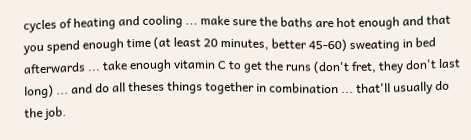cycles of heating and cooling ... make sure the baths are hot enough and that you spend enough time (at least 20 minutes, better 45-60) sweating in bed afterwards ... take enough vitamin C to get the runs (don't fret, they don't last long) ... and do all theses things together in combination ... that'll usually do the job.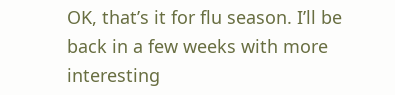OK, that’s it for flu season. I’ll be back in a few weeks with more interesting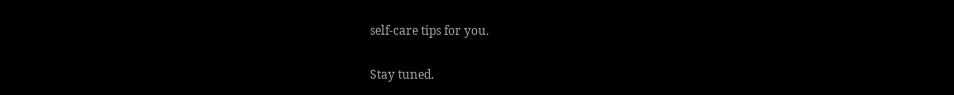self-care tips for you.

Stay tuned.